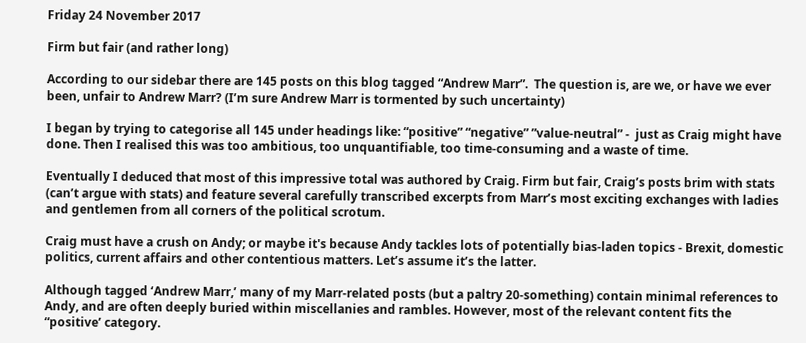Friday 24 November 2017

Firm but fair (and rather long)

According to our sidebar there are 145 posts on this blog tagged “Andrew Marr”.  The question is, are we, or have we ever been, unfair to Andrew Marr? (I’m sure Andrew Marr is tormented by such uncertainty)

I began by trying to categorise all 145 under headings like: “positive” “negative” ”value-neutral” -  just as Craig might have done. Then I realised this was too ambitious, too unquantifiable, too time-consuming and a waste of time.

Eventually I deduced that most of this impressive total was authored by Craig. Firm but fair, Craig’s posts brim with stats (can’t argue with stats) and feature several carefully transcribed excerpts from Marr’s most exciting exchanges with ladies and gentlemen from all corners of the political scrotum.

Craig must have a crush on Andy; or maybe it's because Andy tackles lots of potentially bias-laden topics - Brexit, domestic politics, current affairs and other contentious matters. Let’s assume it’s the latter.

Although tagged ‘Andrew Marr,’ many of my Marr-related posts (but a paltry 20-something) contain minimal references to Andy, and are often deeply buried within miscellanies and rambles. However, most of the relevant content fits the “positive’ category.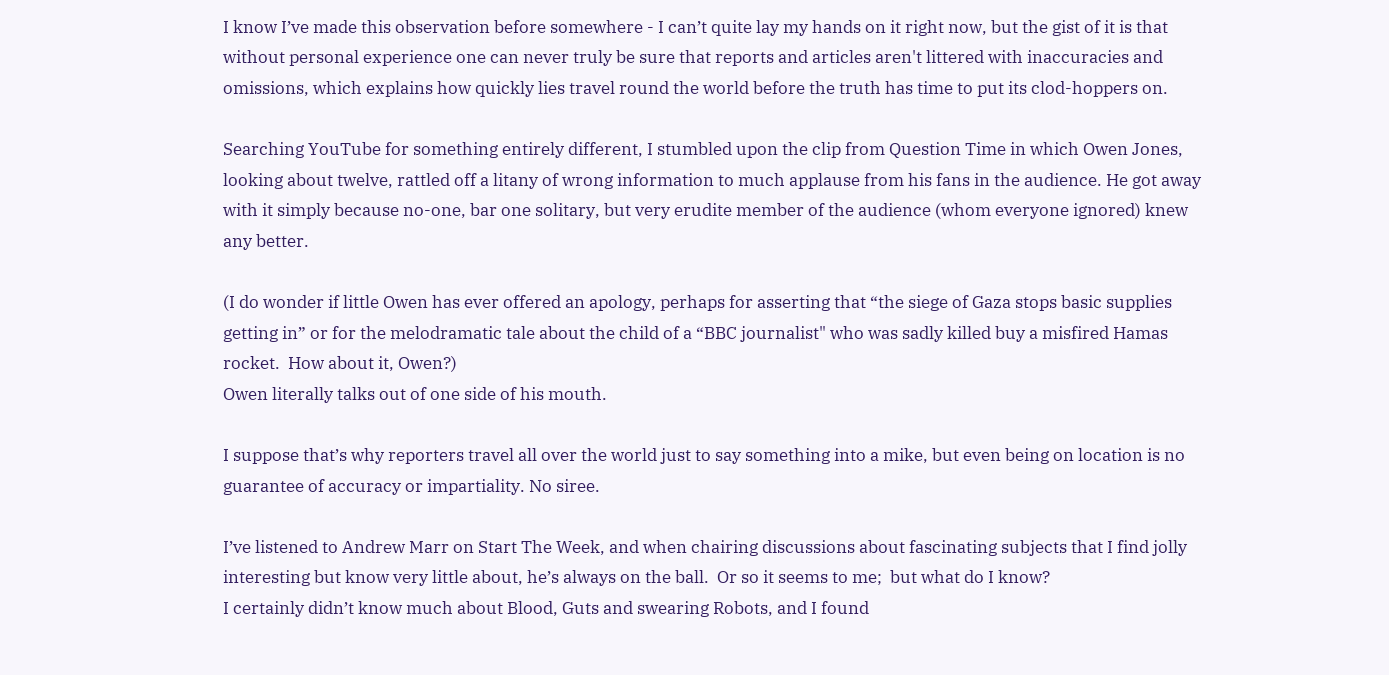I know I’ve made this observation before somewhere - I can’t quite lay my hands on it right now, but the gist of it is that without personal experience one can never truly be sure that reports and articles aren't littered with inaccuracies and omissions, which explains how quickly lies travel round the world before the truth has time to put its clod-hoppers on.

Searching YouTube for something entirely different, I stumbled upon the clip from Question Time in which Owen Jones, looking about twelve, rattled off a litany of wrong information to much applause from his fans in the audience. He got away with it simply because no-one, bar one solitary, but very erudite member of the audience (whom everyone ignored) knew any better.

(I do wonder if little Owen has ever offered an apology, perhaps for asserting that “the siege of Gaza stops basic supplies getting in” or for the melodramatic tale about the child of a “BBC journalist" who was sadly killed buy a misfired Hamas rocket.  How about it, Owen?)
Owen literally talks out of one side of his mouth.

I suppose that’s why reporters travel all over the world just to say something into a mike, but even being on location is no guarantee of accuracy or impartiality. No siree.

I’ve listened to Andrew Marr on Start The Week, and when chairing discussions about fascinating subjects that I find jolly interesting but know very little about, he’s always on the ball.  Or so it seems to me;  but what do I know?
I certainly didn’t know much about Blood, Guts and swearing Robots, and I found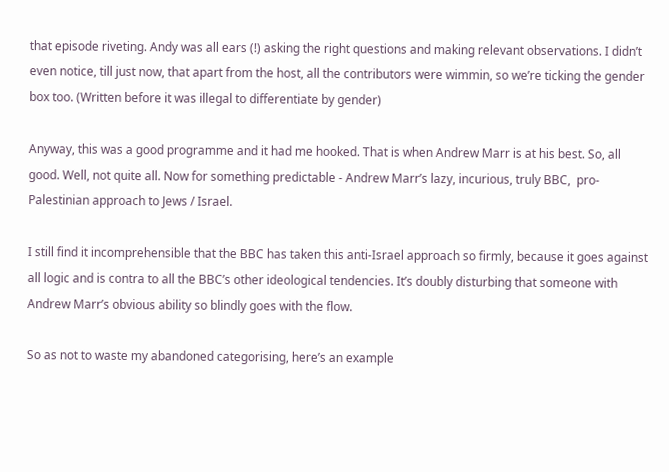that episode riveting. Andy was all ears (!) asking the right questions and making relevant observations. I didn’t even notice, till just now, that apart from the host, all the contributors were wimmin, so we’re ticking the gender box too. (Written before it was illegal to differentiate by gender)

Anyway, this was a good programme and it had me hooked. That is when Andrew Marr is at his best. So, all good. Well, not quite all. Now for something predictable - Andrew Marr’s lazy, incurious, truly BBC,  pro-Palestinian approach to Jews / Israel.

I still find it incomprehensible that the BBC has taken this anti-Israel approach so firmly, because it goes against all logic and is contra to all the BBC’s other ideological tendencies. It’s doubly disturbing that someone with Andrew Marr’s obvious ability so blindly goes with the flow.

So as not to waste my abandoned categorising, here’s an example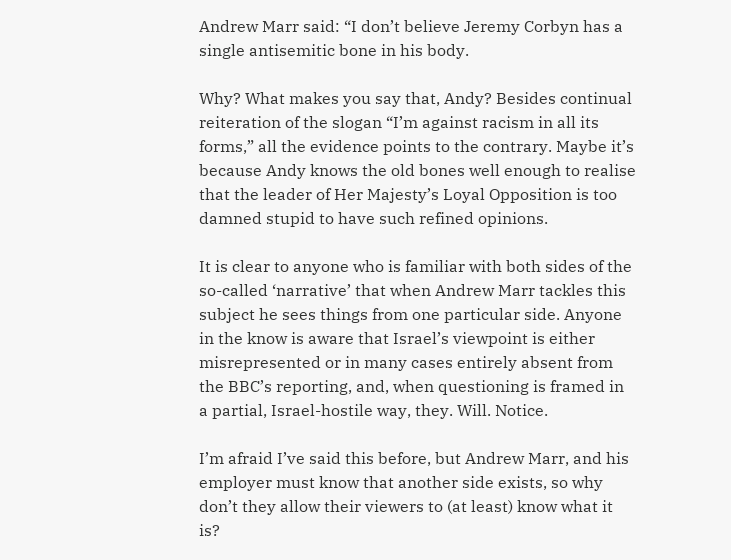Andrew Marr said: “I don’t believe Jeremy Corbyn has a single antisemitic bone in his body.

Why? What makes you say that, Andy? Besides continual reiteration of the slogan “I’m against racism in all its forms,” all the evidence points to the contrary. Maybe it’s because Andy knows the old bones well enough to realise that the leader of Her Majesty’s Loyal Opposition is too damned stupid to have such refined opinions.

It is clear to anyone who is familiar with both sides of the so-called ‘narrative’ that when Andrew Marr tackles this subject he sees things from one particular side. Anyone in the know is aware that Israel’s viewpoint is either misrepresented or in many cases entirely absent from the BBC’s reporting, and, when questioning is framed in a partial, Israel-hostile way, they. Will. Notice.

I’m afraid I’ve said this before, but Andrew Marr, and his employer must know that another side exists, so why don’t they allow their viewers to (at least) know what it is?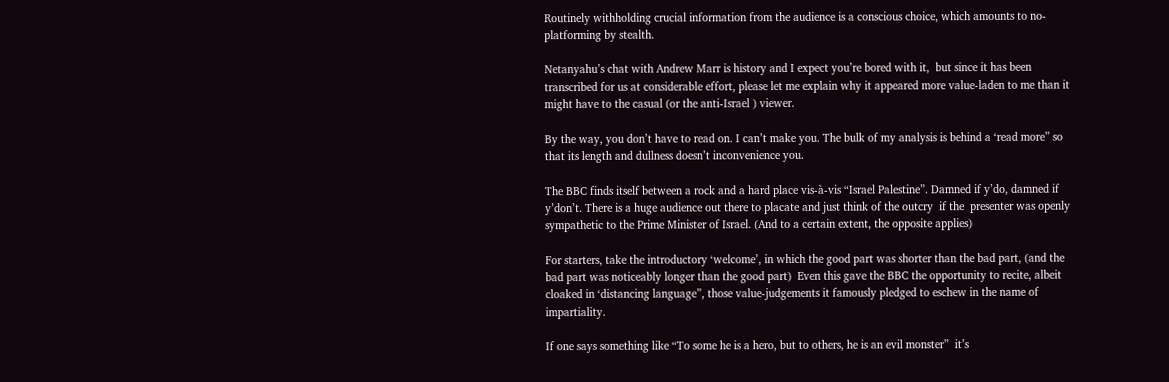Routinely withholding crucial information from the audience is a conscious choice, which amounts to no-platforming by stealth.

Netanyahu’s chat with Andrew Marr is history and I expect you’re bored with it,  but since it has been transcribed for us at considerable effort, please let me explain why it appeared more value-laden to me than it might have to the casual (or the anti-Israel ) viewer.

By the way, you don’t have to read on. I can’t make you. The bulk of my analysis is behind a ‘read more” so that its length and dullness doesn’t inconvenience you.

The BBC finds itself between a rock and a hard place vis-à-vis “Israel Palestine”. Damned if y’do, damned if y’don’t. There is a huge audience out there to placate and just think of the outcry  if the  presenter was openly sympathetic to the Prime Minister of Israel. (And to a certain extent, the opposite applies)

For starters, take the introductory ‘welcome’, in which the good part was shorter than the bad part, (and the bad part was noticeably longer than the good part)  Even this gave the BBC the opportunity to recite, albeit cloaked in ‘distancing language”, those value-judgements it famously pledged to eschew in the name of impartiality.

If one says something like “To some he is a hero, but to others, he is an evil monster”  it’s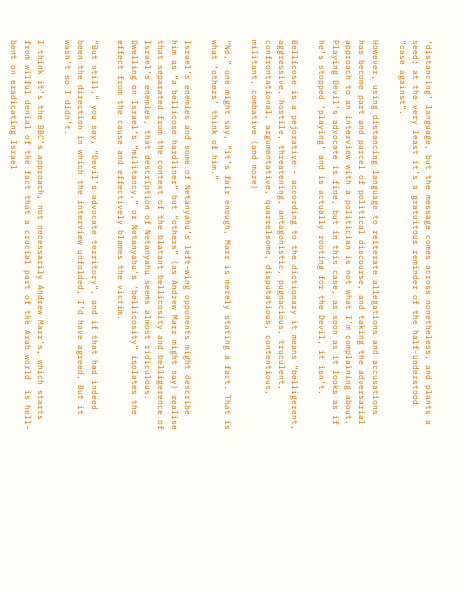‘distancing’ language, but the message comes across nonetheless, and plants a seed; at the very least it’s a gratuitous reminder of the half-understood “case against”.

However, using distancing language to reiterate allegations and accusations has become part and parcel of political discourse, and taking the adversarial approach to an interview with a politician is not what I’m complaining about.
Playing Devil’s advocate is fine, but in this case, as soon as it looks as if he’s stopped ‘playing’ and is actually rooting for the Devil, it isn’t.

Bellicose is a pejorative - according to the dictionary it means “belligerent, aggressive, hostile, threatening, antagonistic, pugnacious, truculent, confrontational, argumentative, quarrelsome, disputatious, contentious, militant, combative (and more)

“No,” one might say, “it’s fair enough, Marr is merely stating a fact. That is what ‘others’ think of him.”

Israel’s enemies and some of Netanyahu’s left-wing opponents might describe him as “a bellicose hardliner” but “others” (as Andrew Marr might say) realise that separated from the context of the blatant bellicosity and belligerence of Israel’s enemies, that description of Netanyahu seems almost ridiculous. Dwelling on Israel’s “militancy,” or Netanyahu’s ‘bellicosity” isolates the effect from the cause and effectively blames the victim.

“But still,” you say, “Devil’s advocate territory”, and if that had indeed been the direction in which the interview unfolded, I’d have agreed. But it wasn’t so I didn’t.

I think it’s the BBC’s approach, not necessarily Andrew Marr’s, which starts from wilful denial of the fact that a crucial part of the Arab world  is hell-bent on eradicating Israel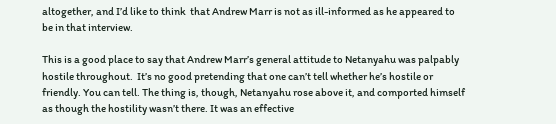altogether, and I’d like to think  that Andrew Marr is not as ill-informed as he appeared to be in that interview.

This is a good place to say that Andrew Marr’s general attitude to Netanyahu was palpably hostile throughout.  It’s no good pretending that one can’t tell whether he’s hostile or friendly. You can tell. The thing is, though, Netanyahu rose above it, and comported himself as though the hostility wasn’t there. It was an effective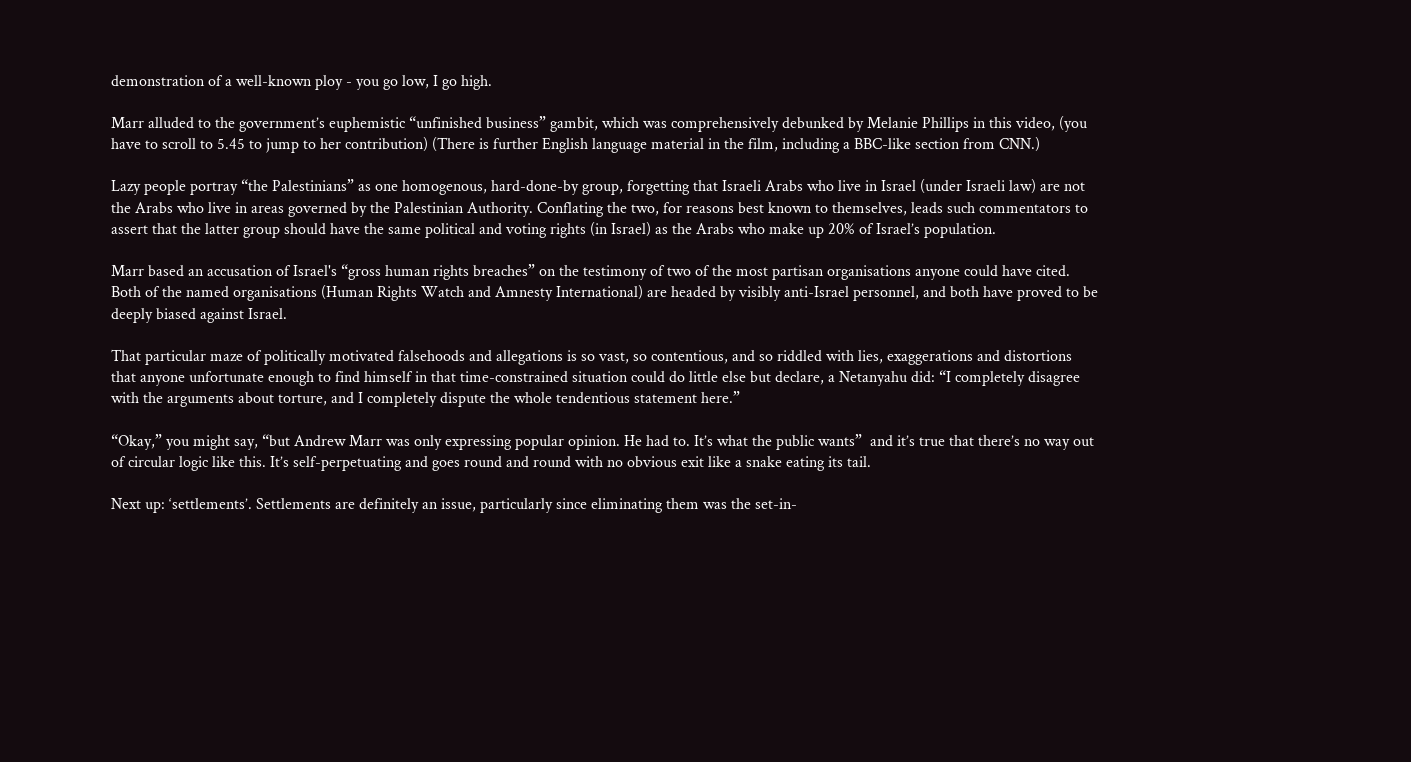demonstration of a well-known ploy - you go low, I go high.

Marr alluded to the government’s euphemistic “unfinished business” gambit, which was comprehensively debunked by Melanie Phillips in this video, (you have to scroll to 5.45 to jump to her contribution) (There is further English language material in the film, including a BBC-like section from CNN.)

Lazy people portray “the Palestinians” as one homogenous, hard-done-by group, forgetting that Israeli Arabs who live in Israel (under Israeli law) are not the Arabs who live in areas governed by the Palestinian Authority. Conflating the two, for reasons best known to themselves, leads such commentators to assert that the latter group should have the same political and voting rights (in Israel) as the Arabs who make up 20% of Israel’s population.

Marr based an accusation of Israel's “gross human rights breaches” on the testimony of two of the most partisan organisations anyone could have cited. Both of the named organisations (Human Rights Watch and Amnesty International) are headed by visibly anti-Israel personnel, and both have proved to be deeply biased against Israel.

That particular maze of politically motivated falsehoods and allegations is so vast, so contentious, and so riddled with lies, exaggerations and distortions that anyone unfortunate enough to find himself in that time-constrained situation could do little else but declare, a Netanyahu did: “I completely disagree with the arguments about torture, and I completely dispute the whole tendentious statement here.”

“Okay,” you might say, “but Andrew Marr was only expressing popular opinion. He had to. It’s what the public wants”  and it’s true that there’s no way out of circular logic like this. It’s self-perpetuating and goes round and round with no obvious exit like a snake eating its tail.

Next up: ‘settlements’. Settlements are definitely an issue, particularly since eliminating them was the set-in-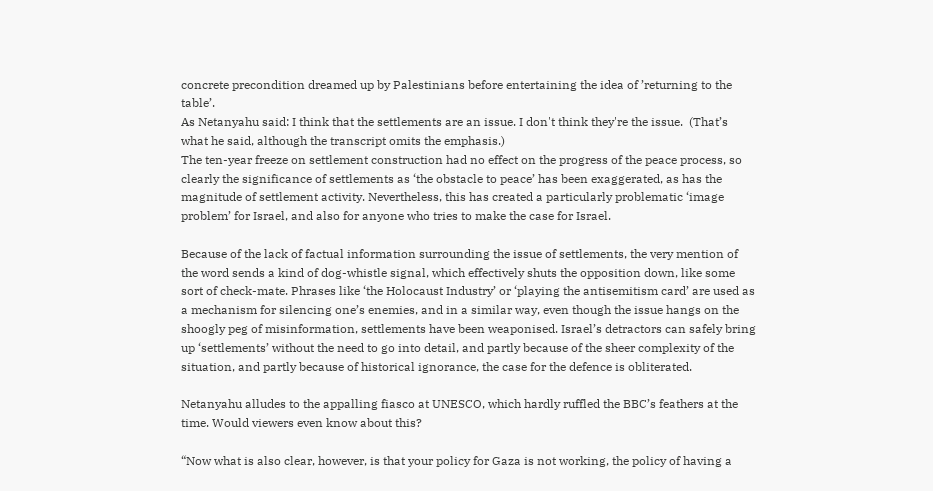concrete precondition dreamed up by Palestinians before entertaining the idea of ’returning to the table’.
As Netanyahu said: I think that the settlements are an issue. I don't think they're the issue.  (That’s what he said, although the transcript omits the emphasis.)
The ten-year freeze on settlement construction had no effect on the progress of the peace process, so clearly the significance of settlements as ‘the obstacle to peace’ has been exaggerated, as has the magnitude of settlement activity. Nevertheless, this has created a particularly problematic ‘image problem’ for Israel, and also for anyone who tries to make the case for Israel.

Because of the lack of factual information surrounding the issue of settlements, the very mention of the word sends a kind of dog-whistle signal, which effectively shuts the opposition down, like some sort of check-mate. Phrases like ‘the Holocaust Industry’ or ‘playing the antisemitism card’ are used as a mechanism for silencing one’s enemies, and in a similar way, even though the issue hangs on the shoogly peg of misinformation, settlements have been weaponised. Israel’s detractors can safely bring up ‘settlements’ without the need to go into detail, and partly because of the sheer complexity of the situation, and partly because of historical ignorance, the case for the defence is obliterated.

Netanyahu alludes to the appalling fiasco at UNESCO, which hardly ruffled the BBC’s feathers at the time. Would viewers even know about this?

“Now what is also clear, however, is that your policy for Gaza is not working, the policy of having a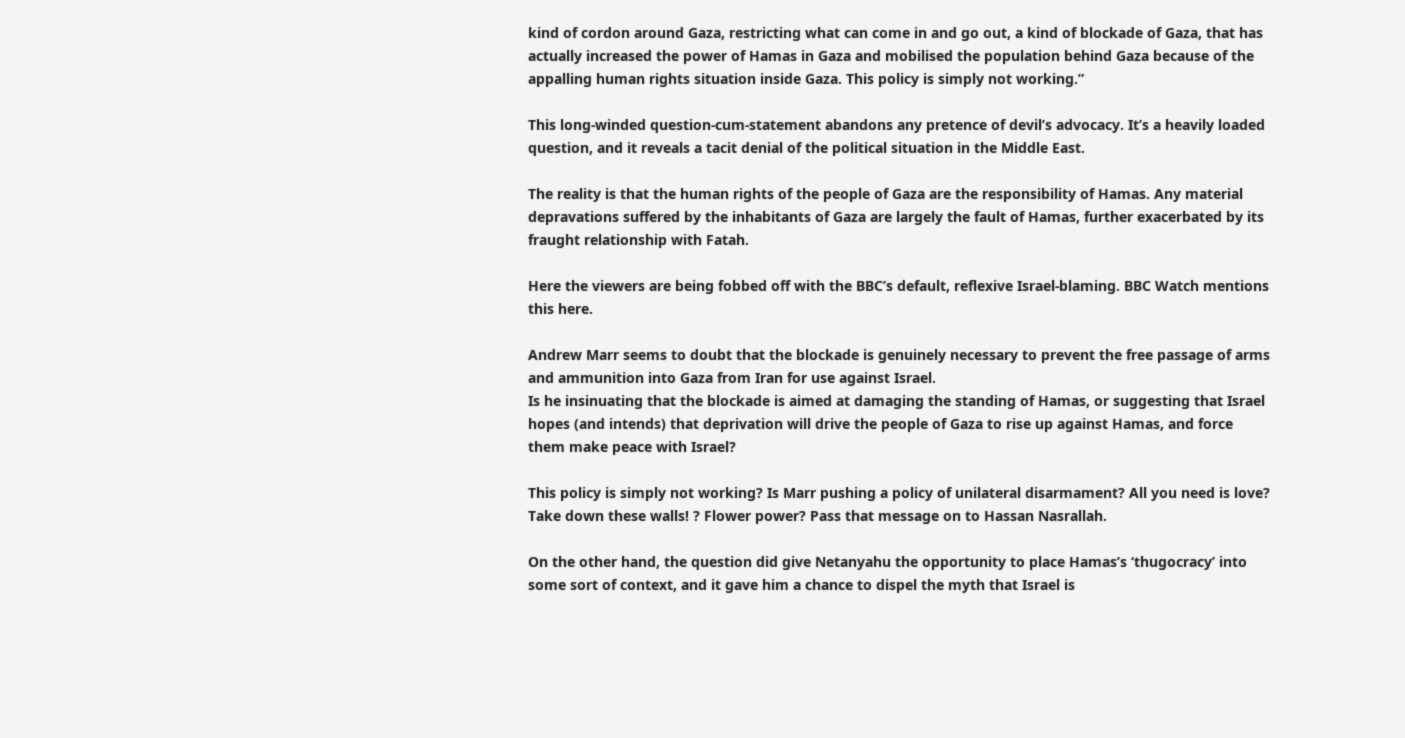kind of cordon around Gaza, restricting what can come in and go out, a kind of blockade of Gaza, that has actually increased the power of Hamas in Gaza and mobilised the population behind Gaza because of the appalling human rights situation inside Gaza. This policy is simply not working.”

This long-winded question-cum-statement abandons any pretence of devil’s advocacy. It’s a heavily loaded question, and it reveals a tacit denial of the political situation in the Middle East.

The reality is that the human rights of the people of Gaza are the responsibility of Hamas. Any material depravations suffered by the inhabitants of Gaza are largely the fault of Hamas, further exacerbated by its fraught relationship with Fatah.

Here the viewers are being fobbed off with the BBC’s default, reflexive Israel-blaming. BBC Watch mentions this here.

Andrew Marr seems to doubt that the blockade is genuinely necessary to prevent the free passage of arms and ammunition into Gaza from Iran for use against Israel.
Is he insinuating that the blockade is aimed at damaging the standing of Hamas, or suggesting that Israel hopes (and intends) that deprivation will drive the people of Gaza to rise up against Hamas, and force them make peace with Israel?

This policy is simply not working? Is Marr pushing a policy of unilateral disarmament? All you need is love? Take down these walls! ? Flower power? Pass that message on to Hassan Nasrallah.

On the other hand, the question did give Netanyahu the opportunity to place Hamas’s ‘thugocracy’ into some sort of context, and it gave him a chance to dispel the myth that Israel is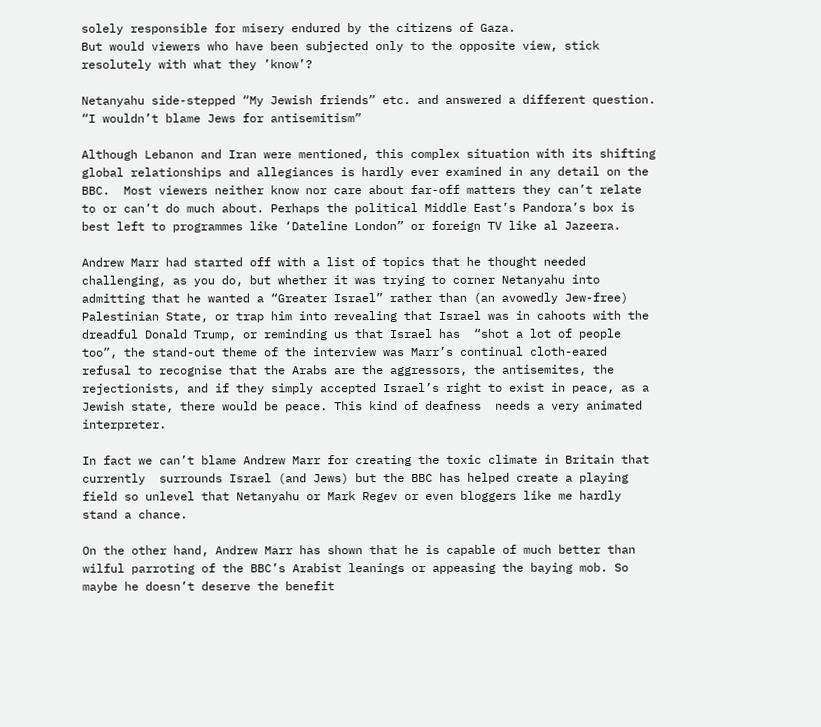solely responsible for misery endured by the citizens of Gaza.
But would viewers who have been subjected only to the opposite view, stick resolutely with what they ’know’?

Netanyahu side-stepped “My Jewish friends” etc. and answered a different question.
“I wouldn’t blame Jews for antisemitism”

Although Lebanon and Iran were mentioned, this complex situation with its shifting global relationships and allegiances is hardly ever examined in any detail on the BBC.  Most viewers neither know nor care about far-off matters they can’t relate to or can’t do much about. Perhaps the political Middle East’s Pandora’s box is best left to programmes like ‘Dateline London” or foreign TV like al Jazeera.

Andrew Marr had started off with a list of topics that he thought needed challenging, as you do, but whether it was trying to corner Netanyahu into admitting that he wanted a “Greater Israel” rather than (an avowedly Jew-free) Palestinian State, or trap him into revealing that Israel was in cahoots with the dreadful Donald Trump, or reminding us that Israel has  “shot a lot of people too”, the stand-out theme of the interview was Marr’s continual cloth-eared refusal to recognise that the Arabs are the aggressors, the antisemites, the rejectionists, and if they simply accepted Israel’s right to exist in peace, as a Jewish state, there would be peace. This kind of deafness  needs a very animated interpreter.

In fact we can’t blame Andrew Marr for creating the toxic climate in Britain that currently  surrounds Israel (and Jews) but the BBC has helped create a playing field so unlevel that Netanyahu or Mark Regev or even bloggers like me hardly stand a chance.

On the other hand, Andrew Marr has shown that he is capable of much better than wilful parroting of the BBC’s Arabist leanings or appeasing the baying mob. So maybe he doesn’t deserve the benefit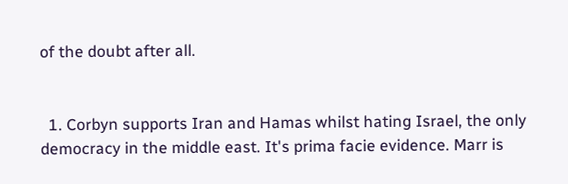of the doubt after all.


  1. Corbyn supports Iran and Hamas whilst hating Israel, the only democracy in the middle east. It's prima facie evidence. Marr is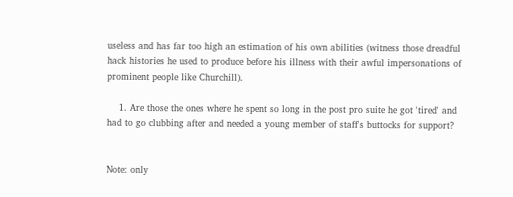useless and has far too high an estimation of his own abilities (witness those dreadful hack histories he used to produce before his illness with their awful impersonations of prominent people like Churchill).

    1. Are those the ones where he spent so long in the post pro suite he got 'tired' and had to go clubbing after and needed a young member of staff's buttocks for support?


Note: only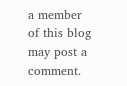a member of this blog may post a comment.